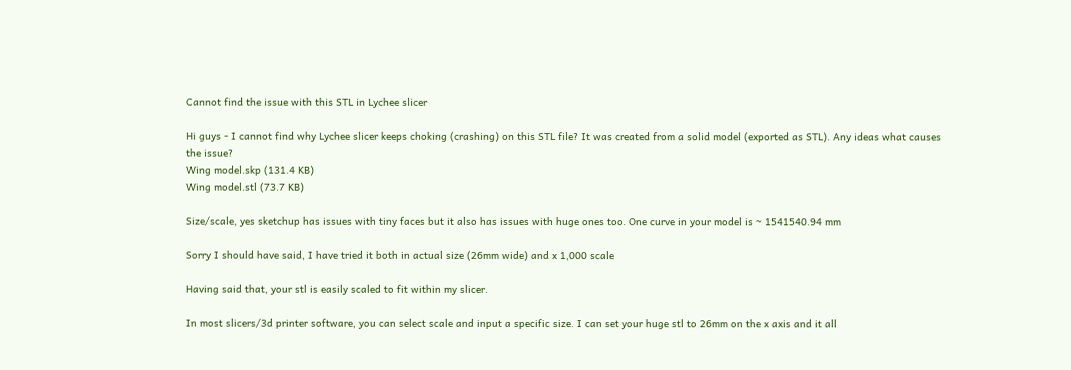Cannot find the issue with this STL in Lychee slicer

Hi guys - I cannot find why Lychee slicer keeps choking (crashing) on this STL file? It was created from a solid model (exported as STL). Any ideas what causes the issue?
Wing model.skp (131.4 KB)
Wing model.stl (73.7 KB)

Size/scale, yes sketchup has issues with tiny faces but it also has issues with huge ones too. One curve in your model is ~ 1541540.94 mm

Sorry I should have said, I have tried it both in actual size (26mm wide) and x 1,000 scale

Having said that, your stl is easily scaled to fit within my slicer.

In most slicers/3d printer software, you can select scale and input a specific size. I can set your huge stl to 26mm on the x axis and it all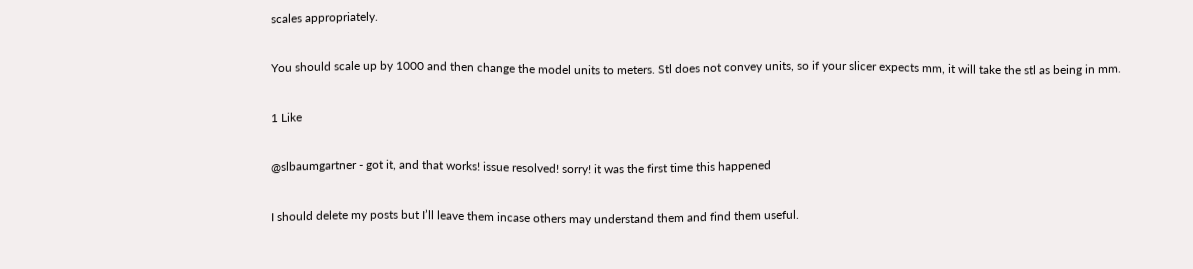scales appropriately.

You should scale up by 1000 and then change the model units to meters. Stl does not convey units, so if your slicer expects mm, it will take the stl as being in mm.

1 Like

@slbaumgartner - got it, and that works! issue resolved! sorry! it was the first time this happened

I should delete my posts but I’ll leave them incase others may understand them and find them useful.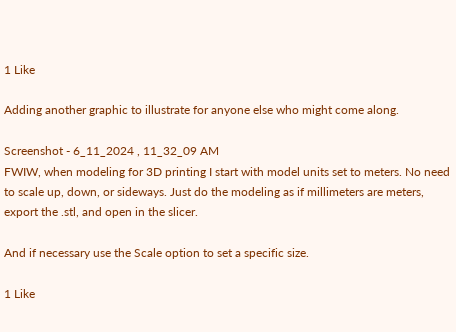1 Like

Adding another graphic to illustrate for anyone else who might come along.

Screenshot - 6_11_2024 , 11_32_09 AM
FWIW, when modeling for 3D printing I start with model units set to meters. No need to scale up, down, or sideways. Just do the modeling as if millimeters are meters, export the .stl, and open in the slicer.

And if necessary use the Scale option to set a specific size.

1 Like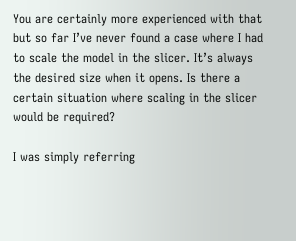You are certainly more experienced with that but so far I’ve never found a case where I had to scale the model in the slicer. It’s always the desired size when it opens. Is there a certain situation where scaling in the slicer would be required?

I was simply referring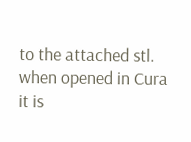to the attached stl. when opened in Cura it is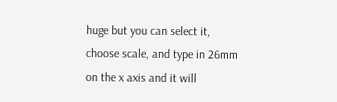huge but you can select it, choose scale, and type in 26mm on the x axis and it will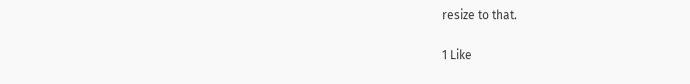resize to that.

1 Like